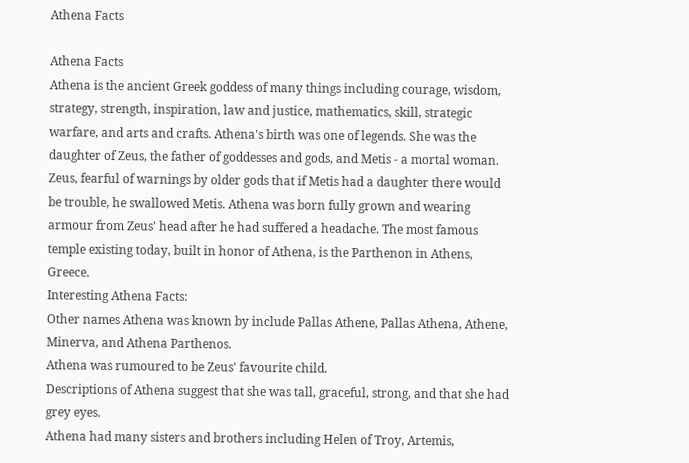Athena Facts

Athena Facts
Athena is the ancient Greek goddess of many things including courage, wisdom, strategy, strength, inspiration, law and justice, mathematics, skill, strategic warfare, and arts and crafts. Athena's birth was one of legends. She was the daughter of Zeus, the father of goddesses and gods, and Metis - a mortal woman. Zeus, fearful of warnings by older gods that if Metis had a daughter there would be trouble, he swallowed Metis. Athena was born fully grown and wearing armour from Zeus' head after he had suffered a headache. The most famous temple existing today, built in honor of Athena, is the Parthenon in Athens, Greece.
Interesting Athena Facts:
Other names Athena was known by include Pallas Athene, Pallas Athena, Athene, Minerva, and Athena Parthenos.
Athena was rumoured to be Zeus' favourite child.
Descriptions of Athena suggest that she was tall, graceful, strong, and that she had grey eyes.
Athena had many sisters and brothers including Helen of Troy, Artemis,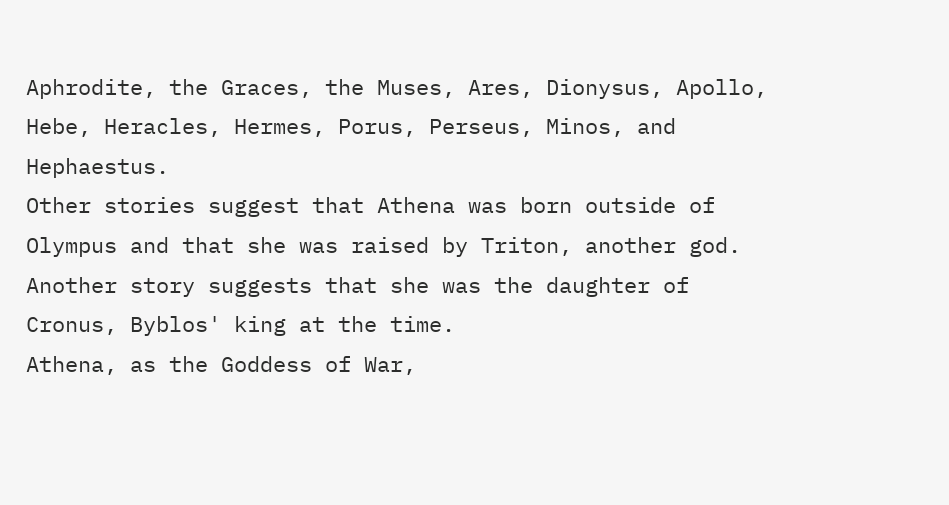Aphrodite, the Graces, the Muses, Ares, Dionysus, Apollo, Hebe, Heracles, Hermes, Porus, Perseus, Minos, and Hephaestus.
Other stories suggest that Athena was born outside of Olympus and that she was raised by Triton, another god. Another story suggests that she was the daughter of Cronus, Byblos' king at the time.
Athena, as the Goddess of War,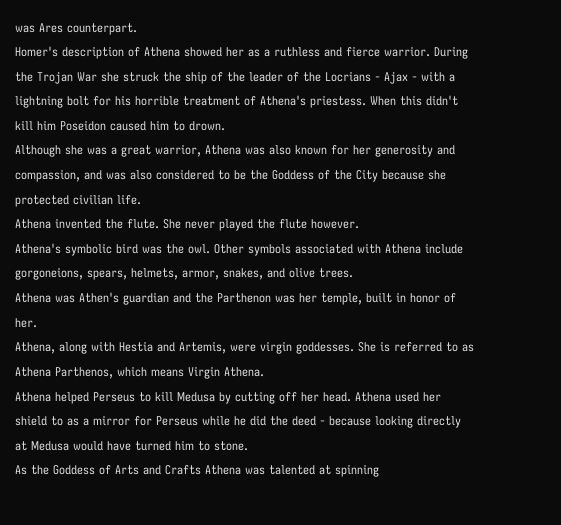was Ares counterpart.
Homer's description of Athena showed her as a ruthless and fierce warrior. During the Trojan War she struck the ship of the leader of the Locrians - Ajax - with a lightning bolt for his horrible treatment of Athena's priestess. When this didn't kill him Poseidon caused him to drown.
Although she was a great warrior, Athena was also known for her generosity and compassion, and was also considered to be the Goddess of the City because she protected civilian life.
Athena invented the flute. She never played the flute however.
Athena's symbolic bird was the owl. Other symbols associated with Athena include gorgoneions, spears, helmets, armor, snakes, and olive trees.
Athena was Athen's guardian and the Parthenon was her temple, built in honor of her.
Athena, along with Hestia and Artemis, were virgin goddesses. She is referred to as Athena Parthenos, which means Virgin Athena.
Athena helped Perseus to kill Medusa by cutting off her head. Athena used her shield to as a mirror for Perseus while he did the deed - because looking directly at Medusa would have turned him to stone.
As the Goddess of Arts and Crafts Athena was talented at spinning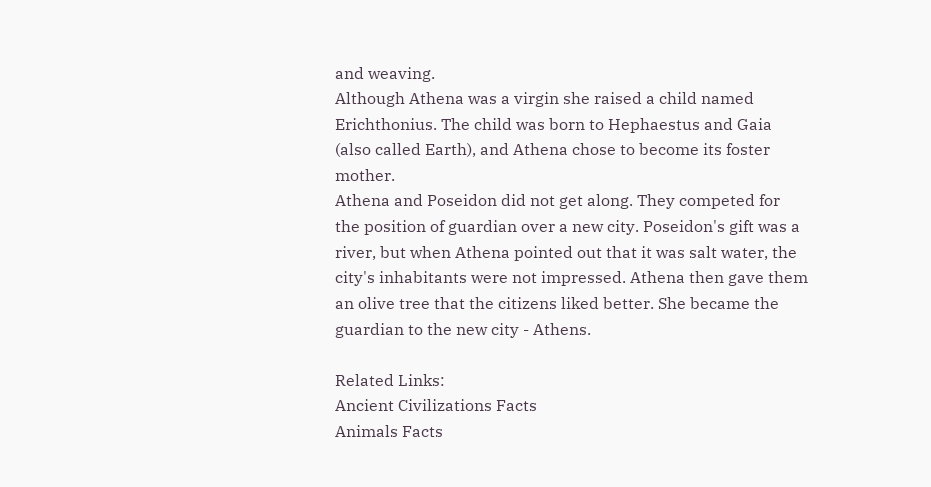and weaving.
Although Athena was a virgin she raised a child named Erichthonius. The child was born to Hephaestus and Gaia (also called Earth), and Athena chose to become its foster mother.
Athena and Poseidon did not get along. They competed for the position of guardian over a new city. Poseidon's gift was a river, but when Athena pointed out that it was salt water, the city's inhabitants were not impressed. Athena then gave them an olive tree that the citizens liked better. She became the guardian to the new city - Athens.

Related Links:
Ancient Civilizations Facts
Animals Facts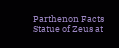Parthenon Facts
Statue of Zeus at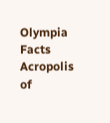Olympia Facts
Acropolis of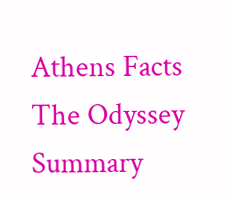Athens Facts
The Odyssey Summary